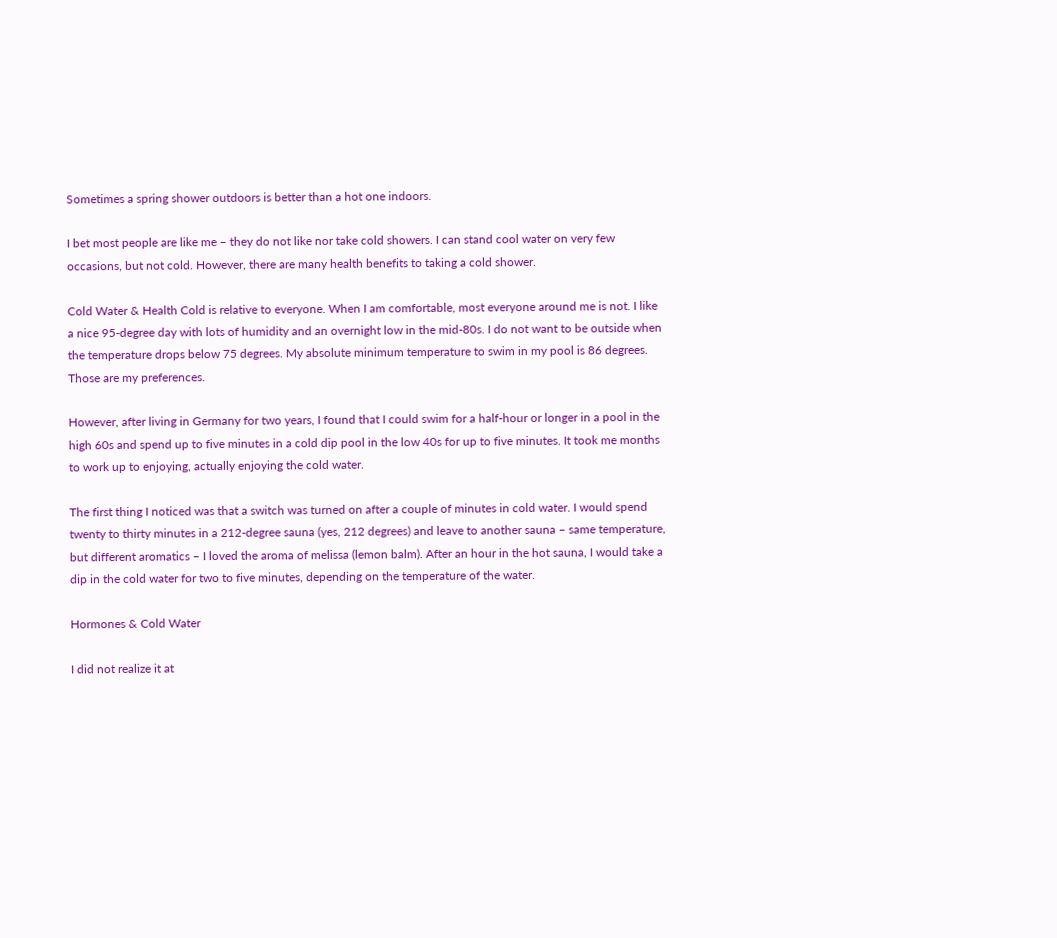Sometimes a spring shower outdoors is better than a hot one indoors.

I bet most people are like me – they do not like nor take cold showers. I can stand cool water on very few occasions, but not cold. However, there are many health benefits to taking a cold shower.

Cold Water & Health Cold is relative to everyone. When I am comfortable, most everyone around me is not. I like a nice 95-degree day with lots of humidity and an overnight low in the mid-80s. I do not want to be outside when the temperature drops below 75 degrees. My absolute minimum temperature to swim in my pool is 86 degrees. Those are my preferences.

However, after living in Germany for two years, I found that I could swim for a half-hour or longer in a pool in the high 60s and spend up to five minutes in a cold dip pool in the low 40s for up to five minutes. It took me months to work up to enjoying, actually enjoying the cold water.

The first thing I noticed was that a switch was turned on after a couple of minutes in cold water. I would spend twenty to thirty minutes in a 212-degree sauna (yes, 212 degrees) and leave to another sauna – same temperature, but different aromatics – I loved the aroma of melissa (lemon balm). After an hour in the hot sauna, I would take a dip in the cold water for two to five minutes, depending on the temperature of the water.

Hormones & Cold Water

I did not realize it at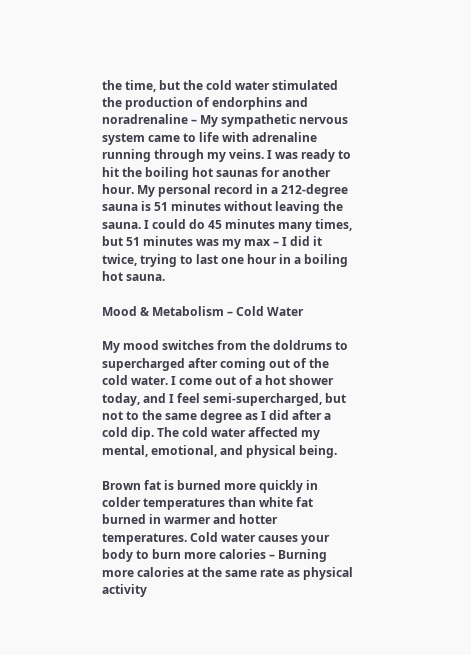the time, but the cold water stimulated the production of endorphins and noradrenaline – My sympathetic nervous system came to life with adrenaline running through my veins. I was ready to hit the boiling hot saunas for another hour. My personal record in a 212-degree sauna is 51 minutes without leaving the sauna. I could do 45 minutes many times, but 51 minutes was my max – I did it twice, trying to last one hour in a boiling hot sauna.

Mood & Metabolism – Cold Water

My mood switches from the doldrums to supercharged after coming out of the cold water. I come out of a hot shower today, and I feel semi-supercharged, but not to the same degree as I did after a cold dip. The cold water affected my mental, emotional, and physical being.

Brown fat is burned more quickly in colder temperatures than white fat burned in warmer and hotter temperatures. Cold water causes your body to burn more calories – Burning more calories at the same rate as physical activity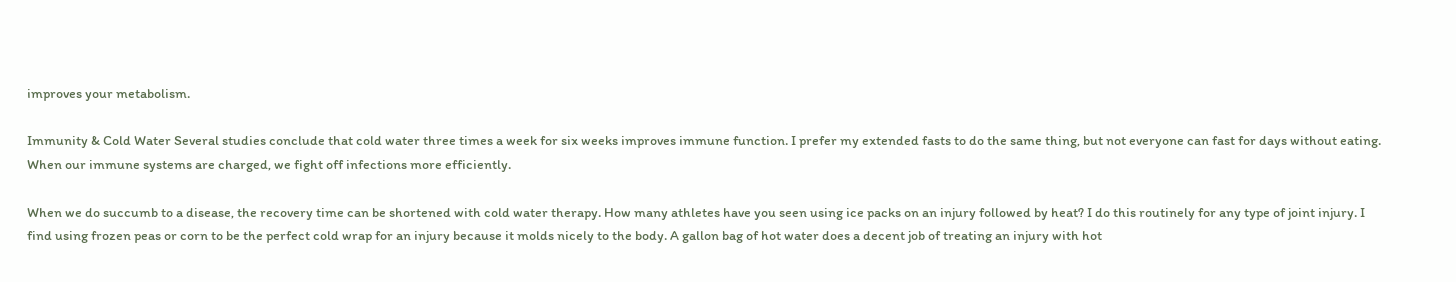improves your metabolism.

Immunity & Cold Water Several studies conclude that cold water three times a week for six weeks improves immune function. I prefer my extended fasts to do the same thing, but not everyone can fast for days without eating. When our immune systems are charged, we fight off infections more efficiently.

When we do succumb to a disease, the recovery time can be shortened with cold water therapy. How many athletes have you seen using ice packs on an injury followed by heat? I do this routinely for any type of joint injury. I find using frozen peas or corn to be the perfect cold wrap for an injury because it molds nicely to the body. A gallon bag of hot water does a decent job of treating an injury with hot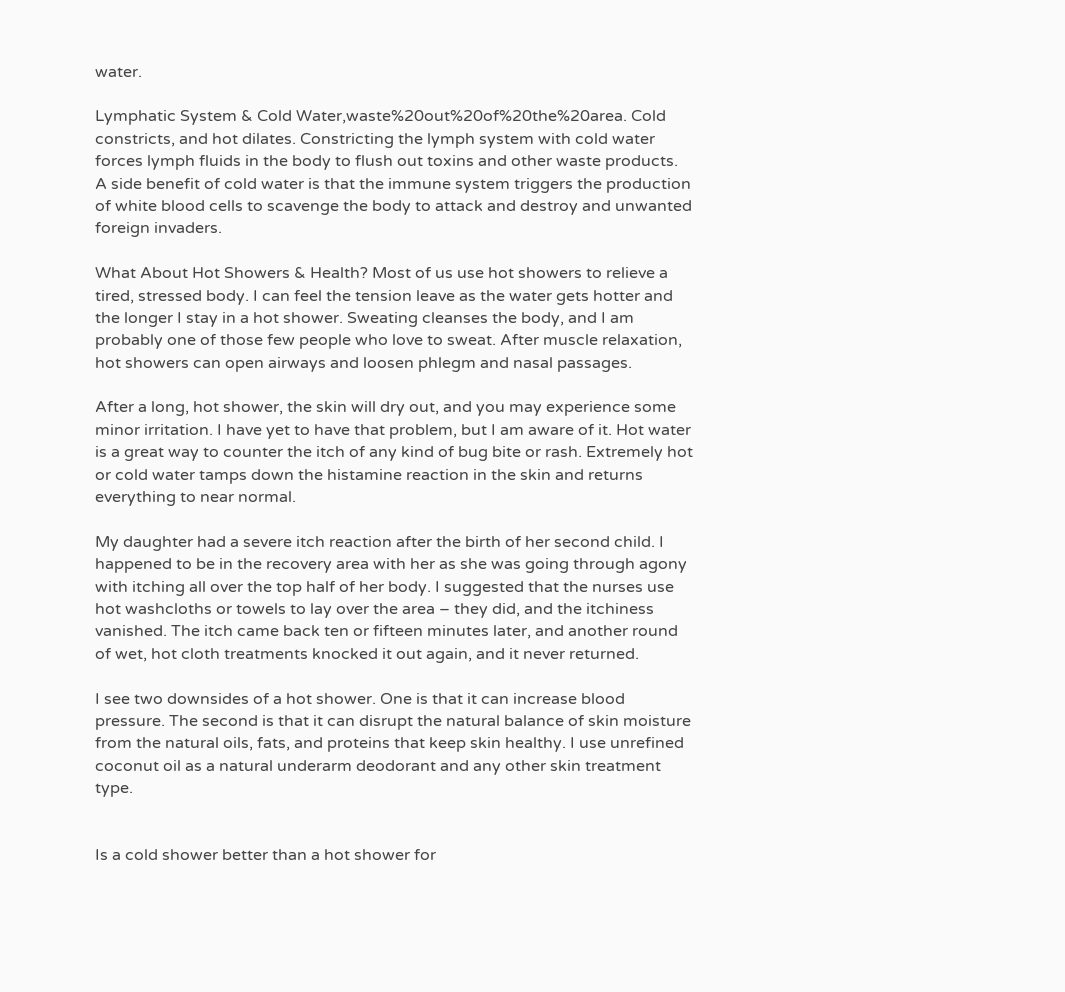water.

Lymphatic System & Cold Water,waste%20out%20of%20the%20area. Cold constricts, and hot dilates. Constricting the lymph system with cold water forces lymph fluids in the body to flush out toxins and other waste products.
A side benefit of cold water is that the immune system triggers the production of white blood cells to scavenge the body to attack and destroy and unwanted foreign invaders.

What About Hot Showers & Health? Most of us use hot showers to relieve a tired, stressed body. I can feel the tension leave as the water gets hotter and the longer I stay in a hot shower. Sweating cleanses the body, and I am probably one of those few people who love to sweat. After muscle relaxation, hot showers can open airways and loosen phlegm and nasal passages.

After a long, hot shower, the skin will dry out, and you may experience some minor irritation. I have yet to have that problem, but I am aware of it. Hot water is a great way to counter the itch of any kind of bug bite or rash. Extremely hot or cold water tamps down the histamine reaction in the skin and returns everything to near normal.

My daughter had a severe itch reaction after the birth of her second child. I happened to be in the recovery area with her as she was going through agony with itching all over the top half of her body. I suggested that the nurses use hot washcloths or towels to lay over the area – they did, and the itchiness vanished. The itch came back ten or fifteen minutes later, and another round of wet, hot cloth treatments knocked it out again, and it never returned.

I see two downsides of a hot shower. One is that it can increase blood pressure. The second is that it can disrupt the natural balance of skin moisture from the natural oils, fats, and proteins that keep skin healthy. I use unrefined coconut oil as a natural underarm deodorant and any other skin treatment type.


Is a cold shower better than a hot shower for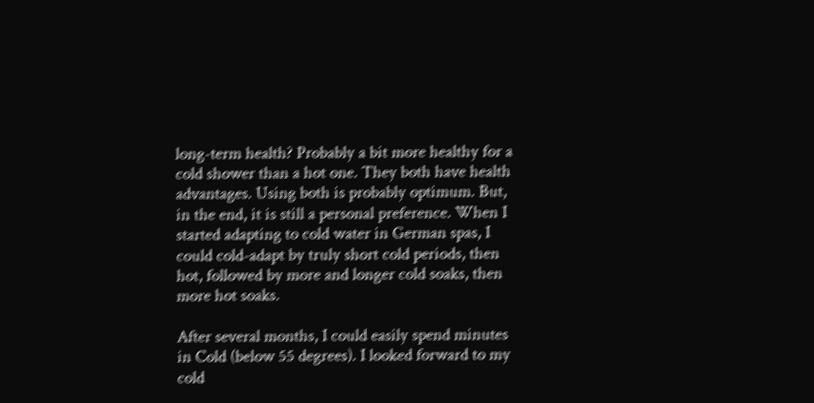long-term health? Probably a bit more healthy for a cold shower than a hot one. They both have health advantages. Using both is probably optimum. But, in the end, it is still a personal preference. When I started adapting to cold water in German spas, I could cold-adapt by truly short cold periods, then hot, followed by more and longer cold soaks, then more hot soaks.

After several months, I could easily spend minutes in Cold (below 55 degrees). I looked forward to my cold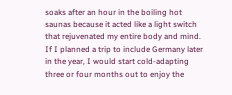soaks after an hour in the boiling hot saunas because it acted like a light switch that rejuvenated my entire body and mind. If I planned a trip to include Germany later in the year, I would start cold-adapting three or four months out to enjoy the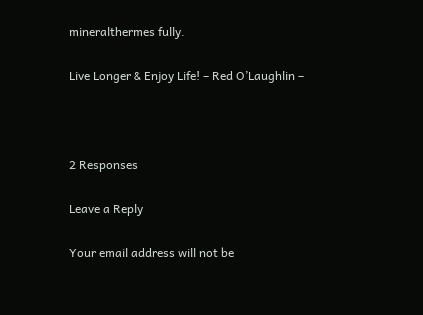mineralthermes fully.

Live Longer & Enjoy Life! – Red O’Laughlin –



2 Responses

Leave a Reply

Your email address will not be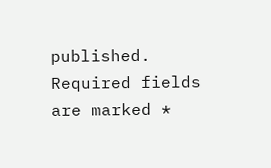published. Required fields are marked *